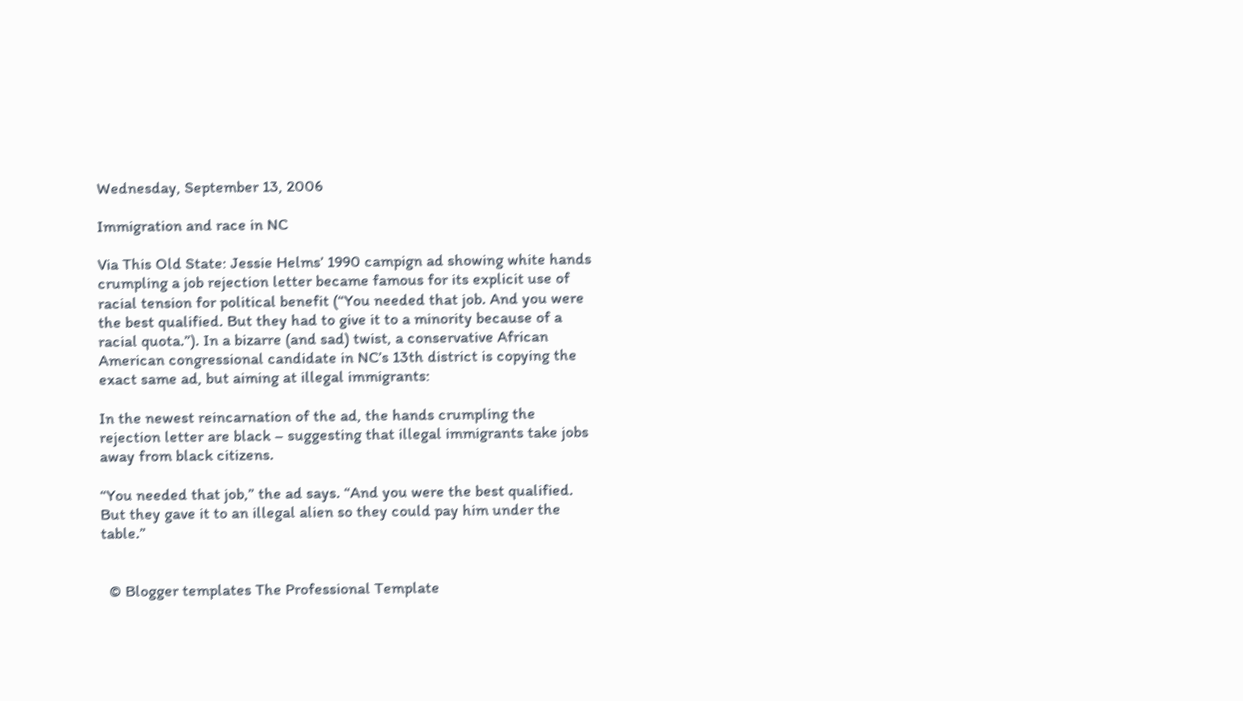Wednesday, September 13, 2006

Immigration and race in NC

Via This Old State: Jessie Helms’ 1990 campign ad showing white hands crumpling a job rejection letter became famous for its explicit use of racial tension for political benefit (“You needed that job. And you were the best qualified. But they had to give it to a minority because of a racial quota.”). In a bizarre (and sad) twist, a conservative African American congressional candidate in NC’s 13th district is copying the exact same ad, but aiming at illegal immigrants:

In the newest reincarnation of the ad, the hands crumpling the rejection letter are black – suggesting that illegal immigrants take jobs away from black citizens.

“You needed that job,” the ad says. “And you were the best qualified. But they gave it to an illegal alien so they could pay him under the table.”


  © Blogger templates The Professional Template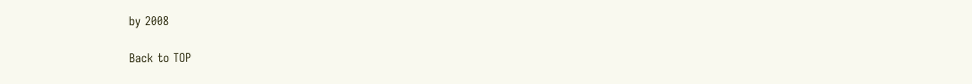by 2008

Back to TOP